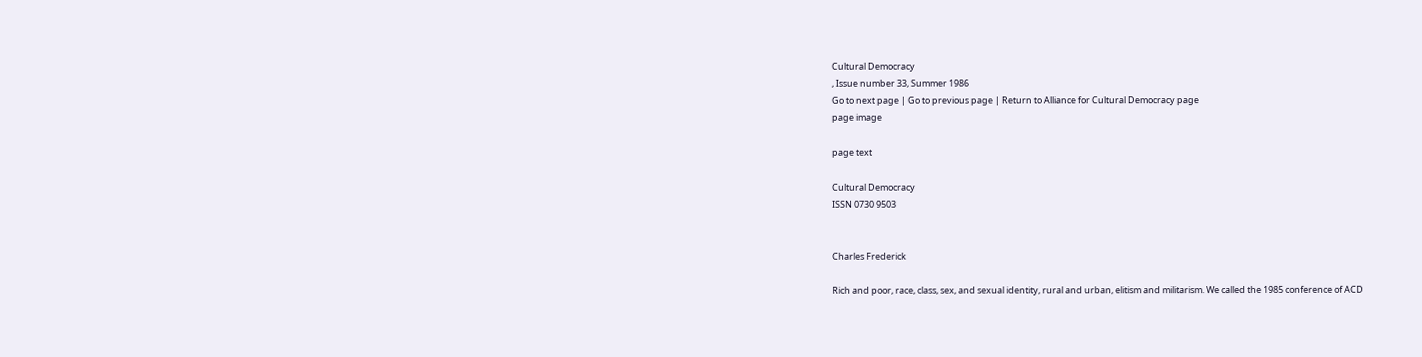Cultural Democracy
, Issue number 33, Summer 1986
Go to next page | Go to previous page | Return to Alliance for Cultural Democracy page
page image

page text

Cultural Democracy
ISSN 0730 9503


Charles Frederick

Rich and poor, race, class, sex, and sexual identity, rural and urban, elitism and militarism. We called the 1985 conference of ACD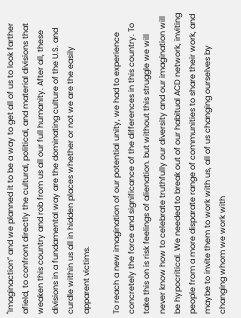"Imaginaction” and we planned it to be a way to get all of us to look farther afield, to confront directly the cultural, political, and material divisions that weaken this country and rob from us all our full humanity. After all, these divisions in a fundamental way are the dominating culture of the U.S. and curdle within us all in hidden places whether or not we are the easily apparent victims.

To reach a new imagination of our potential unity, we had to experience concretely the force and significance of the differences in this country. To take this on is risk feelings of alienation. but without this struggle we will never know how to celebrate truthfully our diversity and our imagination will be hypocritical. We needed to break out of our habitual ACD network, inviting people from a more disparate range of communities to share their work, and maybe to invite them to work with us, all of us changing ourselves by changing whom we work with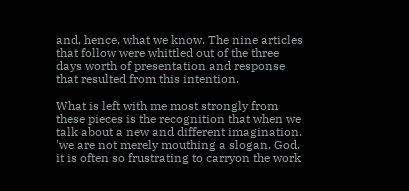and, hence, what we know. The nine articles that follow were whittled out of the three days worth of presentation and response that resulted from this intention.

What is left with me most strongly from these pieces is the recognition that when we talk about a new and different imagination. 'we are not merely mouthing a slogan. God. it is often so frustrating to carryon the work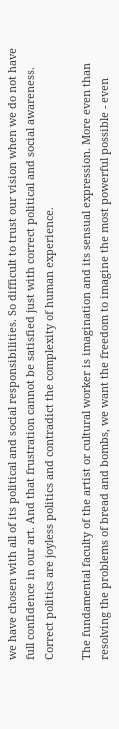we have chosen with all of its political and social responsibilities. So difficult to trust our vision when we do not have full confidence in our art. And that frustration cannot be satisfied just with correct political and social awareness. Correct politics are joyless politics and contradict the complexity of human experience.

The fundamental faculty of the artist or cultural worker is imagination and its sensual expression. More even than resolving the problems of bread and bombs, we want the freedom to imagine the most powerful possible - even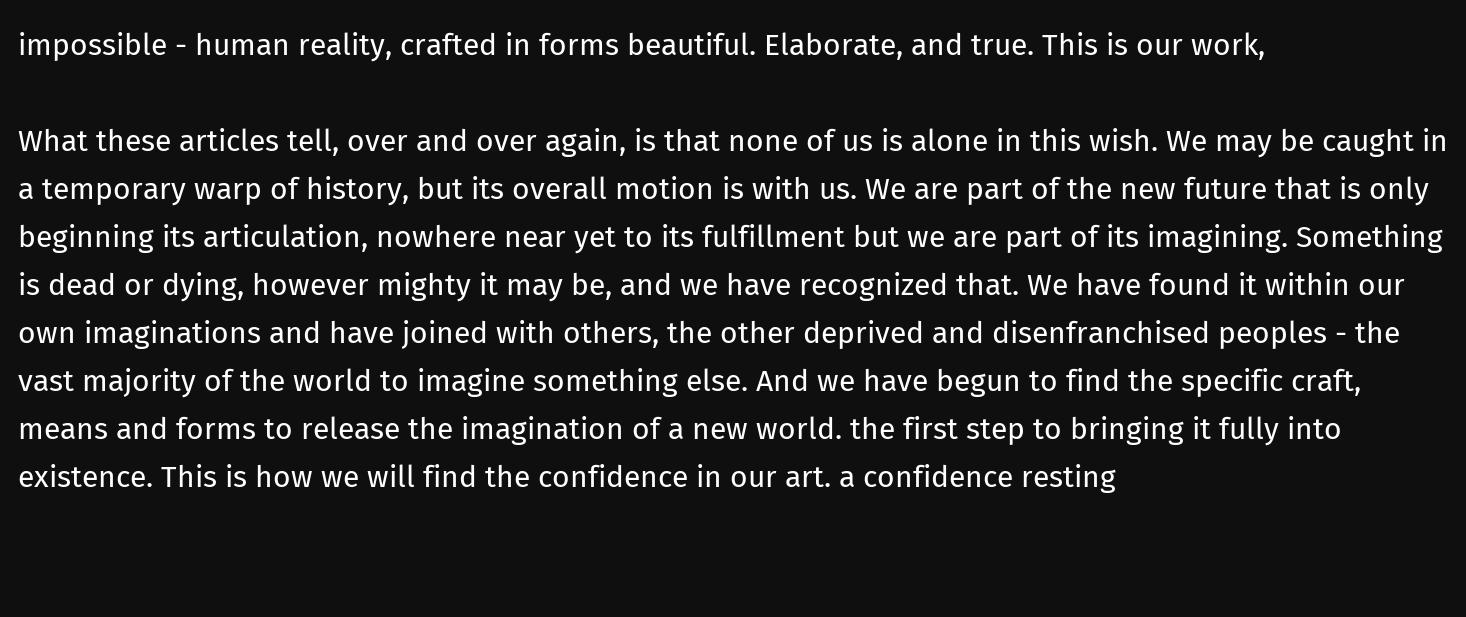impossible - human reality, crafted in forms beautiful. Elaborate, and true. This is our work,

What these articles tell, over and over again, is that none of us is alone in this wish. We may be caught in a temporary warp of history, but its overall motion is with us. We are part of the new future that is only beginning its articulation, nowhere near yet to its fulfillment but we are part of its imagining. Something is dead or dying, however mighty it may be, and we have recognized that. We have found it within our own imaginations and have joined with others, the other deprived and disenfranchised peoples - the vast majority of the world to imagine something else. And we have begun to find the specific craft, means and forms to release the imagination of a new world. the first step to bringing it fully into existence. This is how we will find the confidence in our art. a confidence resting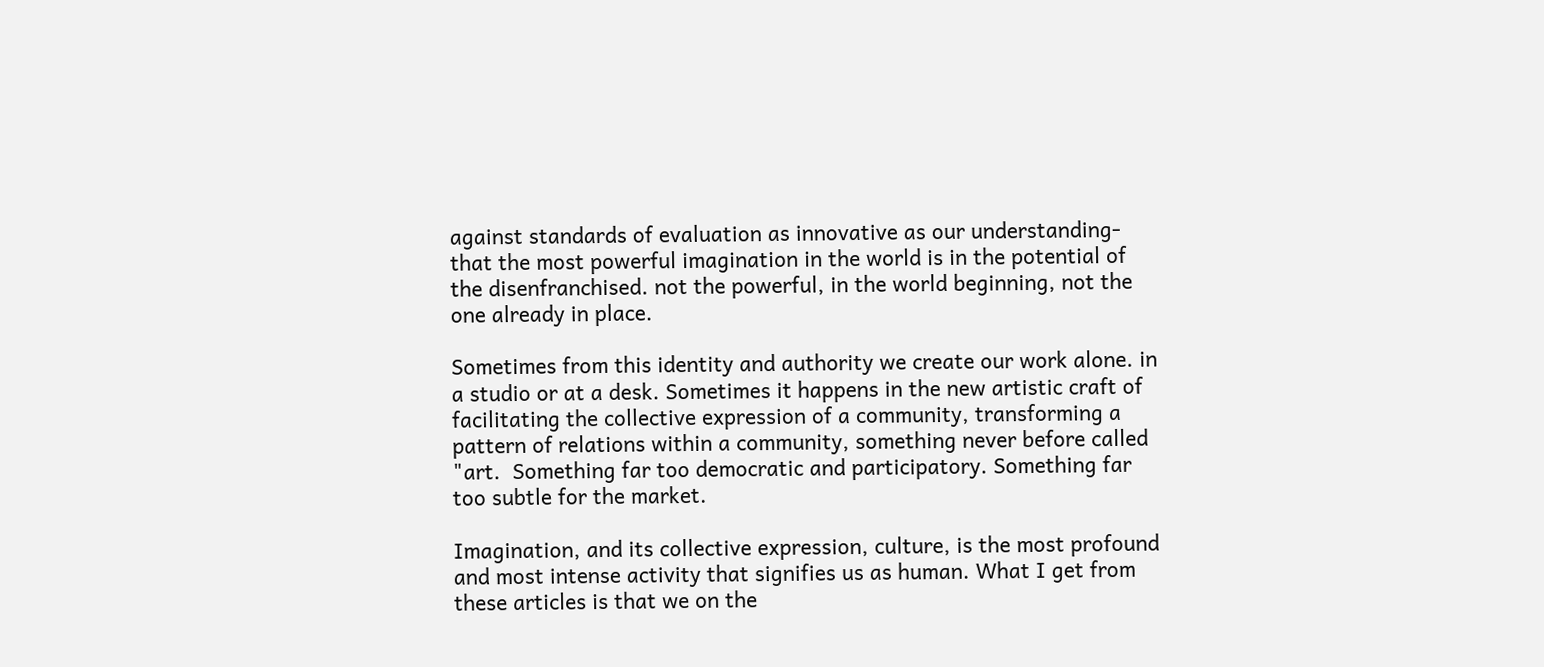against standards of evaluation as innovative as our understanding-that the most powerful imagination in the world is in the potential of the disenfranchised. not the powerful, in the world beginning, not the one already in place.

Sometimes from this identity and authority we create our work alone. in a studio or at a desk. Sometimes it happens in the new artistic craft of facilitating the collective expression of a community, transforming a pattern of relations within a community, something never before called "art.  Something far too democratic and participatory. Something far too subtle for the market.

Imagination, and its collective expression, culture, is the most profound and most intense activity that signifies us as human. What I get from these articles is that we on the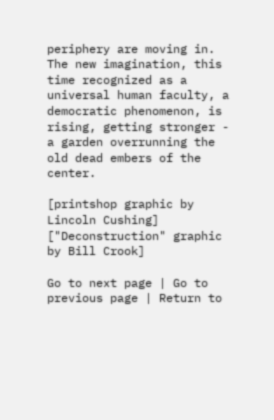periphery are moving in. The new imagination, this time recognized as a universal human faculty, a democratic phenomenon, is rising, getting stronger - a garden overrunning the old dead embers of the center.

[printshop graphic by Lincoln Cushing]
["Deconstruction" graphic by Bill Crook]

Go to next page | Go to previous page | Return to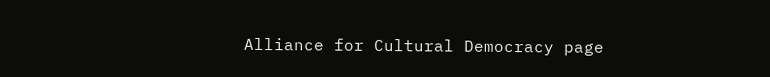Alliance for Cultural Democracy page